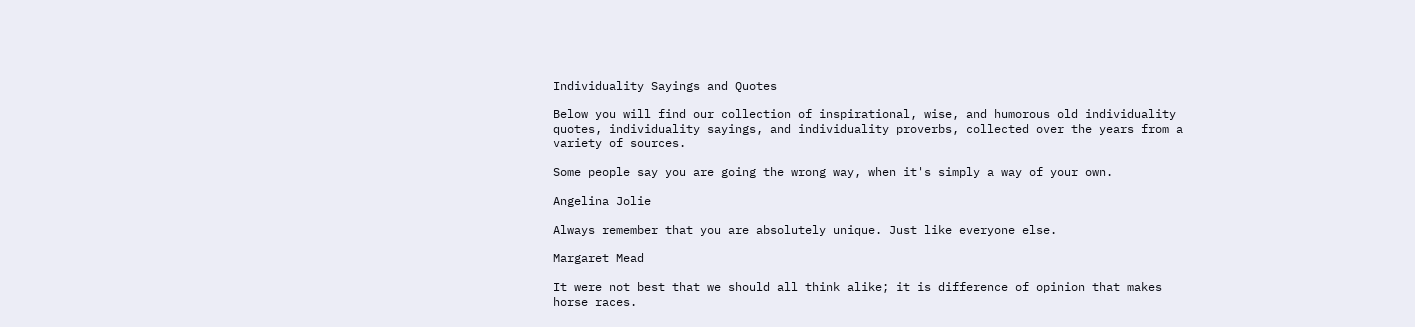Individuality Sayings and Quotes

Below you will find our collection of inspirational, wise, and humorous old individuality quotes, individuality sayings, and individuality proverbs, collected over the years from a variety of sources.

Some people say you are going the wrong way, when it's simply a way of your own.

Angelina Jolie

Always remember that you are absolutely unique. Just like everyone else.

Margaret Mead

It were not best that we should all think alike; it is difference of opinion that makes horse races.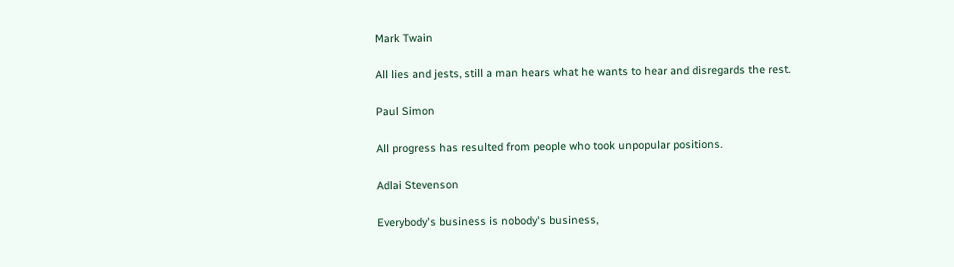Mark Twain

All lies and jests, still a man hears what he wants to hear and disregards the rest.

Paul Simon

All progress has resulted from people who took unpopular positions.

Adlai Stevenson

Everybody's business is nobody's business,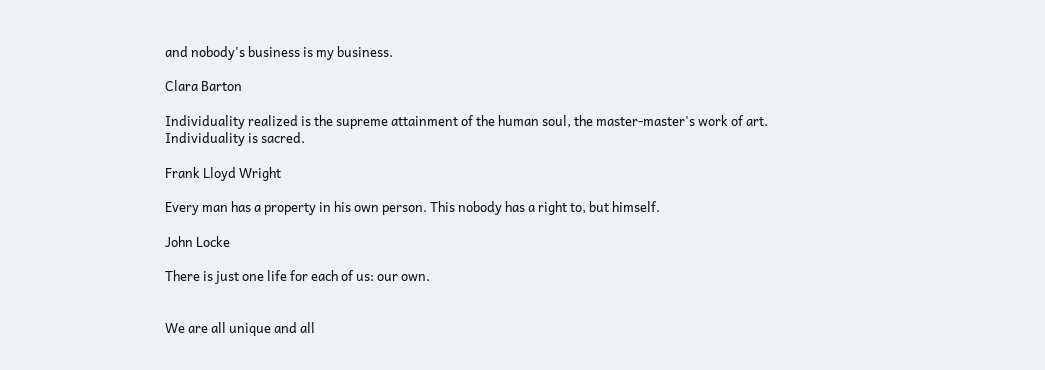and nobody's business is my business.

Clara Barton

Individuality realized is the supreme attainment of the human soul, the master-master's work of art. Individuality is sacred.

Frank Lloyd Wright

Every man has a property in his own person. This nobody has a right to, but himself.

John Locke

There is just one life for each of us: our own.


We are all unique and all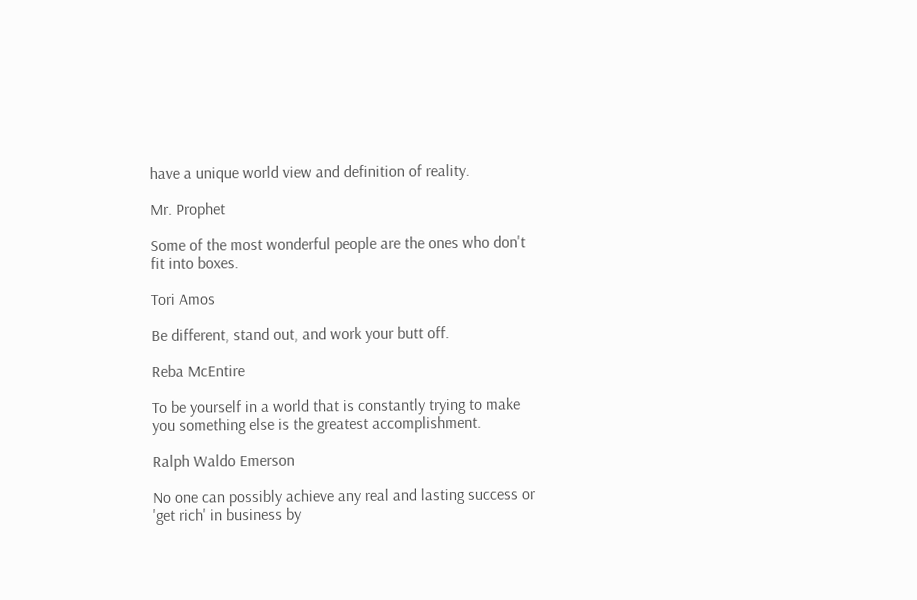have a unique world view and definition of reality.

Mr. Prophet

Some of the most wonderful people are the ones who don't fit into boxes.

Tori Amos

Be different, stand out, and work your butt off.

Reba McEntire

To be yourself in a world that is constantly trying to make you something else is the greatest accomplishment.

Ralph Waldo Emerson

No one can possibly achieve any real and lasting success or 'get rich' in business by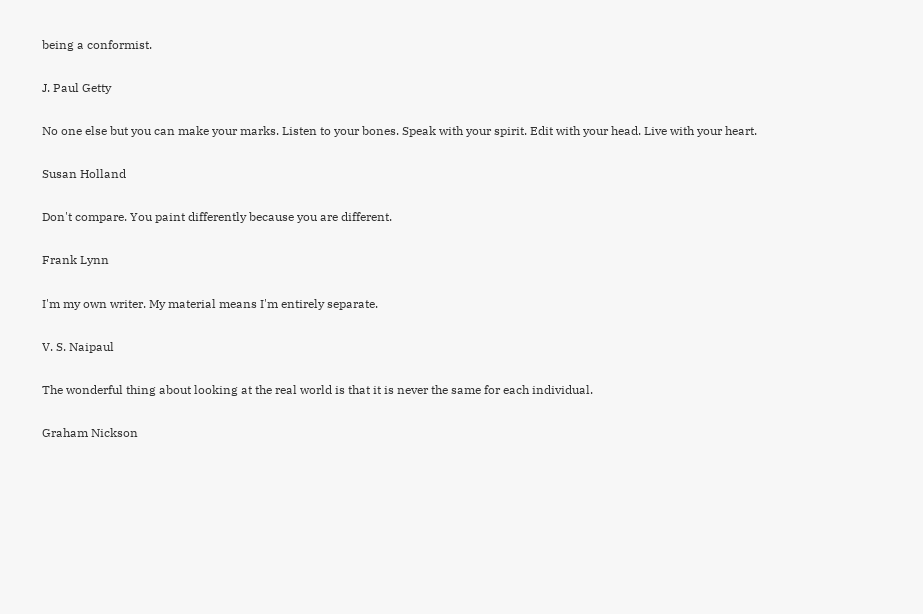being a conformist.

J. Paul Getty

No one else but you can make your marks. Listen to your bones. Speak with your spirit. Edit with your head. Live with your heart.

Susan Holland

Don't compare. You paint differently because you are different.

Frank Lynn

I'm my own writer. My material means I'm entirely separate.

V. S. Naipaul

The wonderful thing about looking at the real world is that it is never the same for each individual.

Graham Nickson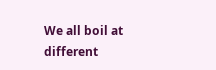We all boil at different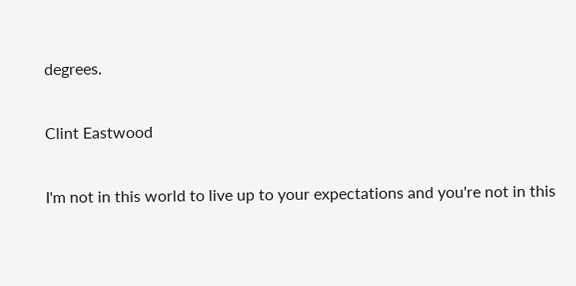degrees.

Clint Eastwood

I'm not in this world to live up to your expectations and you're not in this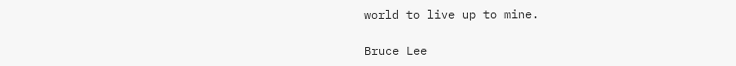world to live up to mine.

Bruce Lee